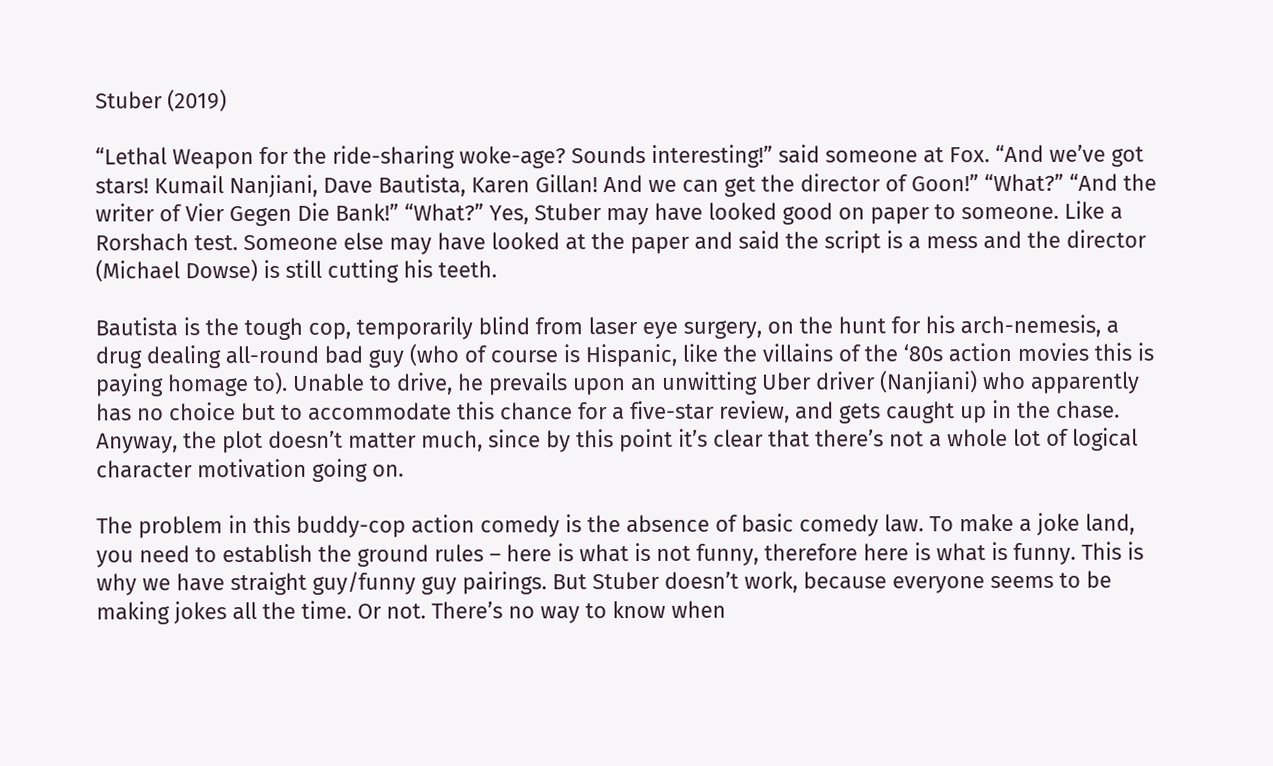Stuber (2019)

“Lethal Weapon for the ride-sharing woke-age? Sounds interesting!” said someone at Fox. “And we’ve got stars! Kumail Nanjiani, Dave Bautista, Karen Gillan! And we can get the director of Goon!” “What?” “And the writer of Vier Gegen Die Bank!” “What?” Yes, Stuber may have looked good on paper to someone. Like a Rorshach test. Someone else may have looked at the paper and said the script is a mess and the director (Michael Dowse) is still cutting his teeth.

Bautista is the tough cop, temporarily blind from laser eye surgery, on the hunt for his arch-nemesis, a drug dealing all-round bad guy (who of course is Hispanic, like the villains of the ‘80s action movies this is paying homage to). Unable to drive, he prevails upon an unwitting Uber driver (Nanjiani) who apparently has no choice but to accommodate this chance for a five-star review, and gets caught up in the chase. Anyway, the plot doesn’t matter much, since by this point it’s clear that there’s not a whole lot of logical character motivation going on.

The problem in this buddy-cop action comedy is the absence of basic comedy law. To make a joke land, you need to establish the ground rules – here is what is not funny, therefore here is what is funny. This is why we have straight guy/funny guy pairings. But Stuber doesn’t work, because everyone seems to be making jokes all the time. Or not. There’s no way to know when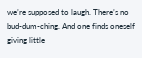we’re supposed to laugh. There’s no bud-dum-ching. And one finds oneself giving little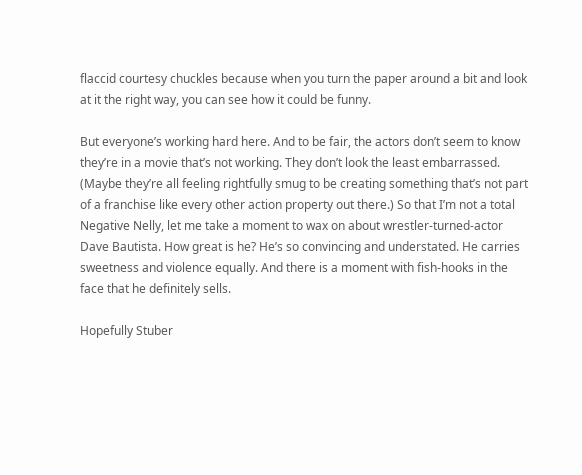flaccid courtesy chuckles because when you turn the paper around a bit and look at it the right way, you can see how it could be funny.

But everyone’s working hard here. And to be fair, the actors don’t seem to know they’re in a movie that’s not working. They don’t look the least embarrassed. (Maybe they’re all feeling rightfully smug to be creating something that’s not part of a franchise like every other action property out there.) So that I’m not a total Negative Nelly, let me take a moment to wax on about wrestler-turned-actor Dave Bautista. How great is he? He’s so convincing and understated. He carries sweetness and violence equally. And there is a moment with fish-hooks in the face that he definitely sells.

Hopefully Stuber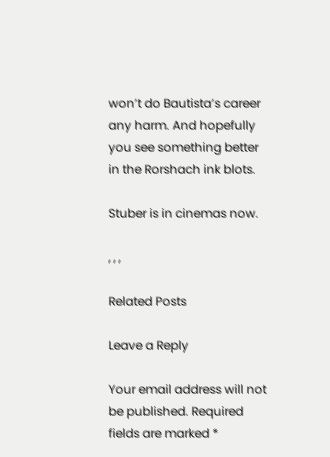won’t do Bautista’s career any harm. And hopefully you see something better in the Rorshach ink blots.

Stuber is in cinemas now.

, , ,

Related Posts

Leave a Reply

Your email address will not be published. Required fields are marked *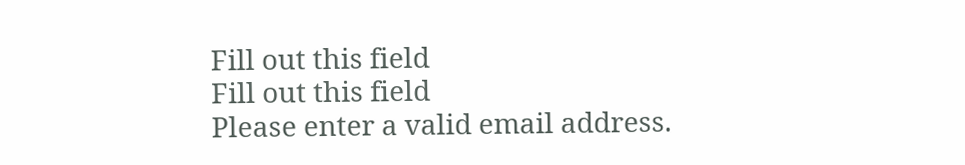Fill out this field
Fill out this field
Please enter a valid email address.